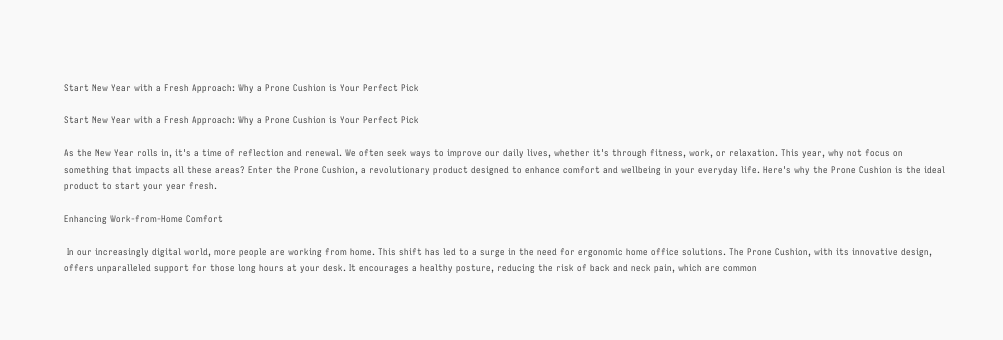Start New Year with a Fresh Approach: Why a Prone Cushion is Your Perfect Pick

Start New Year with a Fresh Approach: Why a Prone Cushion is Your Perfect Pick

As the New Year rolls in, it's a time of reflection and renewal. We often seek ways to improve our daily lives, whether it's through fitness, work, or relaxation. This year, why not focus on something that impacts all these areas? Enter the Prone Cushion, a revolutionary product designed to enhance comfort and wellbeing in your everyday life. Here's why the Prone Cushion is the ideal product to start your year fresh.

Enhancing Work-from-Home Comfort

 In our increasingly digital world, more people are working from home. This shift has led to a surge in the need for ergonomic home office solutions. The Prone Cushion, with its innovative design, offers unparalleled support for those long hours at your desk. It encourages a healthy posture, reducing the risk of back and neck pain, which are common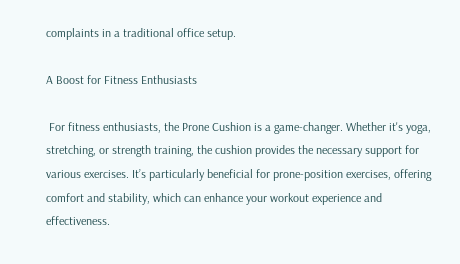complaints in a traditional office setup.

A Boost for Fitness Enthusiasts

 For fitness enthusiasts, the Prone Cushion is a game-changer. Whether it's yoga, stretching, or strength training, the cushion provides the necessary support for various exercises. It’s particularly beneficial for prone-position exercises, offering comfort and stability, which can enhance your workout experience and effectiveness.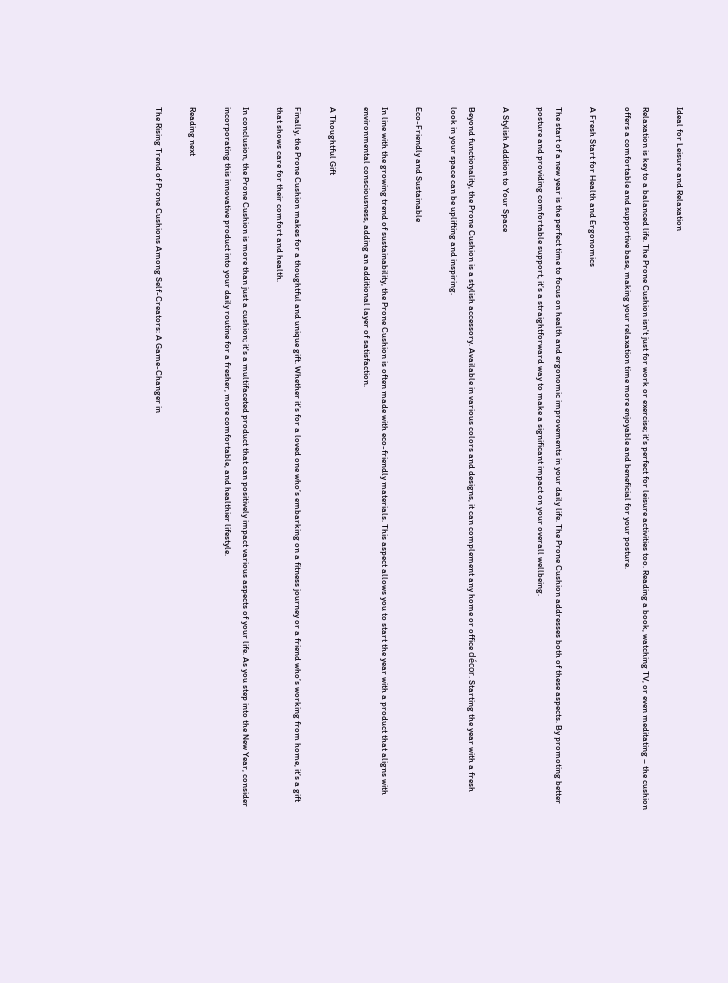Ideal for Leisure and Relaxation

Relaxation is key to a balanced life. The Prone Cushion isn't just for work or exercise; it's perfect for leisure activities too. Reading a book, watching TV, or even meditating – the cushion offers a comfortable and supportive base, making your relaxation time more enjoyable and beneficial for your posture.

A Fresh Start for Health and Ergonomics

The start of a new year is the perfect time to focus on health and ergonomic improvements in your daily life. The Prone Cushion addresses both of these aspects. By promoting better posture and providing comfortable support, it’s a straightforward way to make a significant impact on your overall wellbeing.

A Stylish Addition to Your Space

Beyond functionality, the Prone Cushion is a stylish accessory. Available in various colors and designs, it can complement any home or office décor. Starting the year with a fresh look in your space can be uplifting and inspiring.

Eco-Friendly and Sustainable

In line with the growing trend of sustainability, the Prone Cushion is often made with eco-friendly materials. This aspect allows you to start the year with a product that aligns with environmental consciousness, adding an additional layer of satisfaction.

A Thoughtful Gift

Finally, the Prone Cushion makes for a thoughtful and unique gift. Whether it’s for a loved one who’s embarking on a fitness journey or a friend who’s working from home, it’s a gift that shows care for their comfort and health.

In conclusion, the Prone Cushion is more than just a cushion; it's a multifaceted product that can positively impact various aspects of your life. As you step into the New Year, consider incorporating this innovative product into your daily routine for a fresher, more comfortable, and healthier lifestyle.

Reading next

The Rising Trend of Prone Cushions Among Self-Creators: A Game-Changer in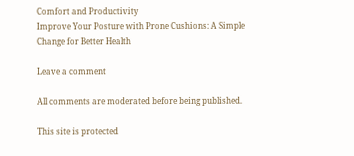Comfort and Productivity
Improve Your Posture with Prone Cushions: A Simple Change for Better Health

Leave a comment

All comments are moderated before being published.

This site is protected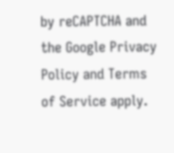by reCAPTCHA and the Google Privacy Policy and Terms of Service apply.